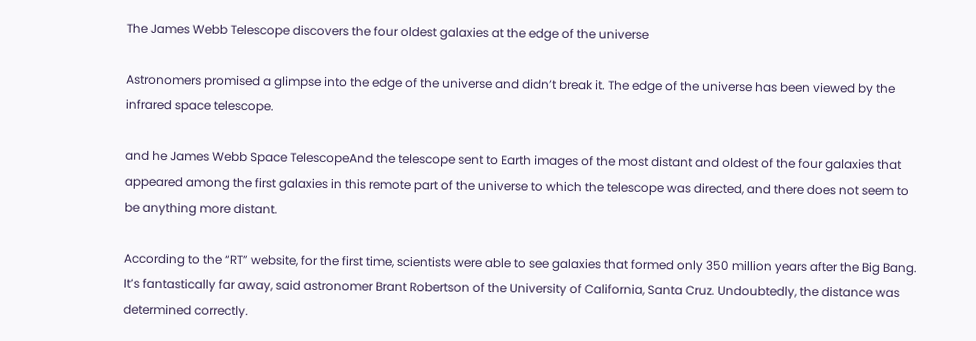The James Webb Telescope discovers the four oldest galaxies at the edge of the universe

Astronomers promised a glimpse into the edge of the universe and didn’t break it. The edge of the universe has been viewed by the infrared space telescope.

and he James Webb Space TelescopeAnd the telescope sent to Earth images of the most distant and oldest of the four galaxies that appeared among the first galaxies in this remote part of the universe to which the telescope was directed, and there does not seem to be anything more distant.

According to the “RT” website, for the first time, scientists were able to see galaxies that formed only 350 million years after the Big Bang. It’s fantastically far away, said astronomer Brant Robertson of the University of California, Santa Cruz. Undoubtedly, the distance was determined correctly.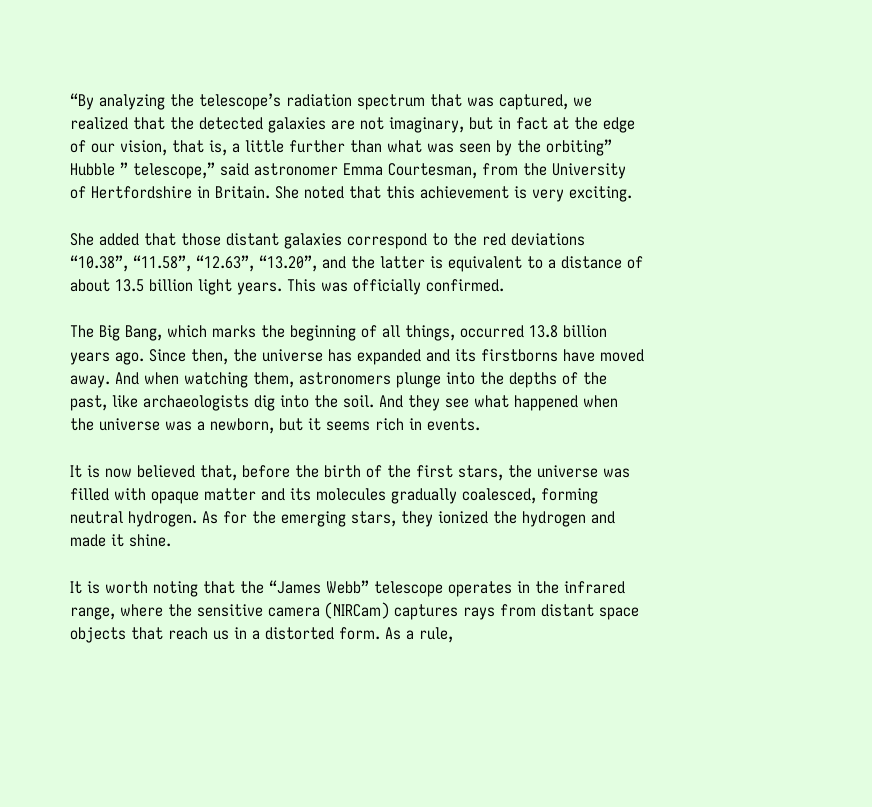“By analyzing the telescope’s radiation spectrum that was captured, we realized that the detected galaxies are not imaginary, but in fact at the edge of our vision, that is, a little further than what was seen by the orbiting” Hubble ” telescope,” said astronomer Emma Courtesman, from the University of Hertfordshire in Britain. She noted that this achievement is very exciting.

She added that those distant galaxies correspond to the red deviations “10.38”, “11.58”, “12.63”, “13.20”, and the latter is equivalent to a distance of about 13.5 billion light years. This was officially confirmed.

The Big Bang, which marks the beginning of all things, occurred 13.8 billion years ago. Since then, the universe has expanded and its firstborns have moved away. And when watching them, astronomers plunge into the depths of the past, like archaeologists dig into the soil. And they see what happened when the universe was a newborn, but it seems rich in events.

It is now believed that, before the birth of the first stars, the universe was filled with opaque matter and its molecules gradually coalesced, forming neutral hydrogen. As for the emerging stars, they ionized the hydrogen and made it shine.

It is worth noting that the “James Webb” telescope operates in the infrared range, where the sensitive camera (NIRCam) captures rays from distant space objects that reach us in a distorted form. As a rule,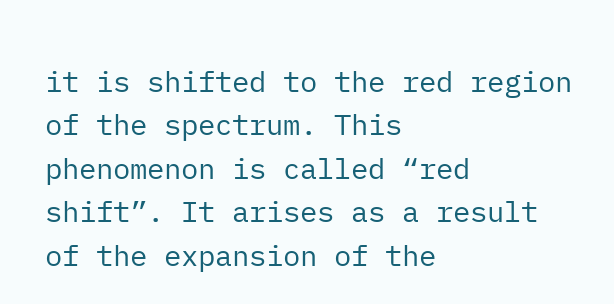it is shifted to the red region of the spectrum. This phenomenon is called “red shift”. It arises as a result of the expansion of the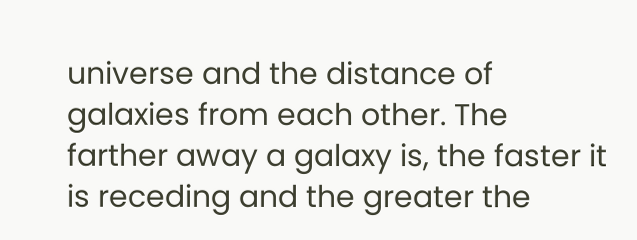universe and the distance of galaxies from each other. The farther away a galaxy is, the faster it is receding and the greater the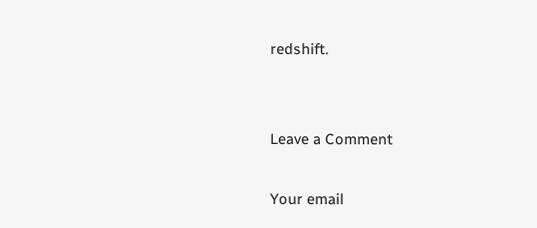redshift.


Leave a Comment

Your email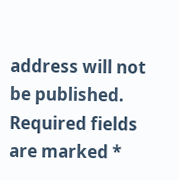address will not be published. Required fields are marked *